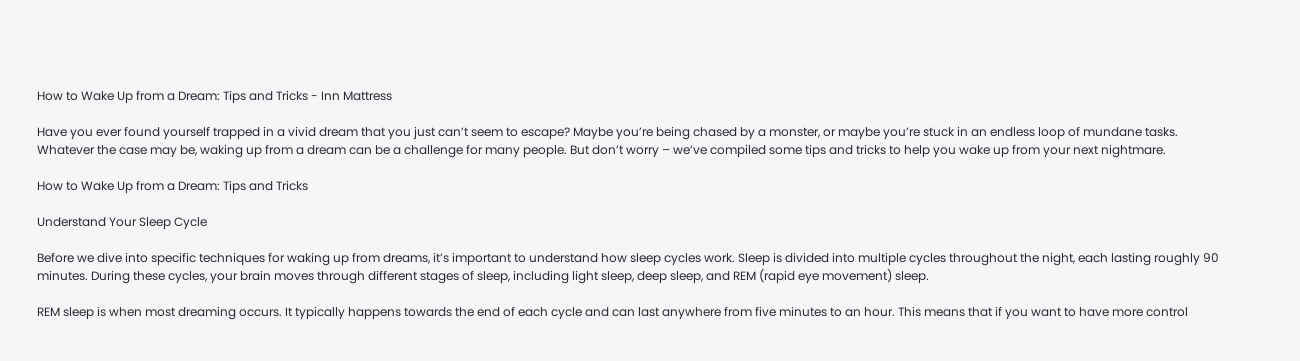How to Wake Up from a Dream: Tips and Tricks - Inn Mattress

Have you ever found yourself trapped in a vivid dream that you just can’t seem to escape? Maybe you’re being chased by a monster, or maybe you’re stuck in an endless loop of mundane tasks. Whatever the case may be, waking up from a dream can be a challenge for many people. But don’t worry – we’ve compiled some tips and tricks to help you wake up from your next nightmare.

How to Wake Up from a Dream: Tips and Tricks

Understand Your Sleep Cycle

Before we dive into specific techniques for waking up from dreams, it’s important to understand how sleep cycles work. Sleep is divided into multiple cycles throughout the night, each lasting roughly 90 minutes. During these cycles, your brain moves through different stages of sleep, including light sleep, deep sleep, and REM (rapid eye movement) sleep.

REM sleep is when most dreaming occurs. It typically happens towards the end of each cycle and can last anywhere from five minutes to an hour. This means that if you want to have more control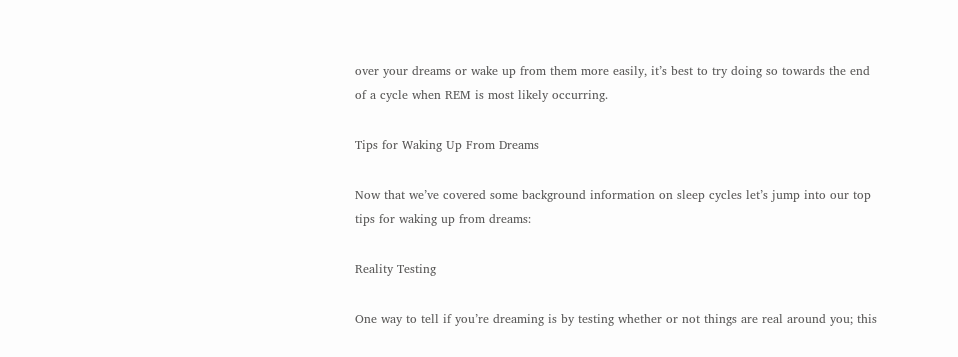over your dreams or wake up from them more easily, it’s best to try doing so towards the end of a cycle when REM is most likely occurring.

Tips for Waking Up From Dreams

Now that we’ve covered some background information on sleep cycles let’s jump into our top tips for waking up from dreams:

Reality Testing

One way to tell if you’re dreaming is by testing whether or not things are real around you; this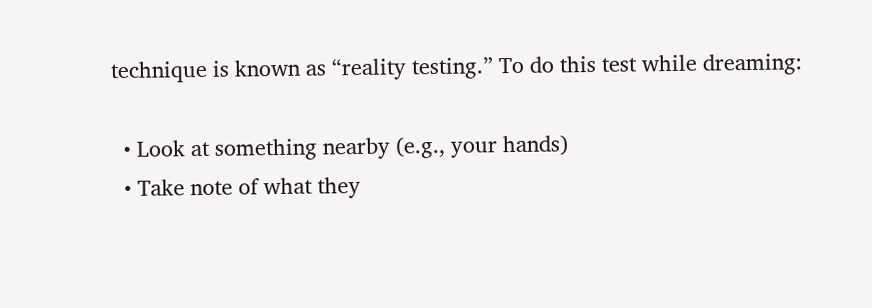technique is known as “reality testing.” To do this test while dreaming:

  • Look at something nearby (e.g., your hands)
  • Take note of what they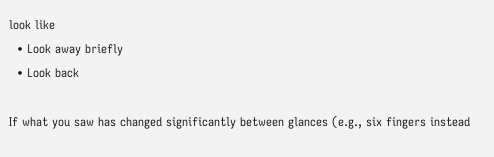look like
  • Look away briefly
  • Look back

If what you saw has changed significantly between glances (e.g., six fingers instead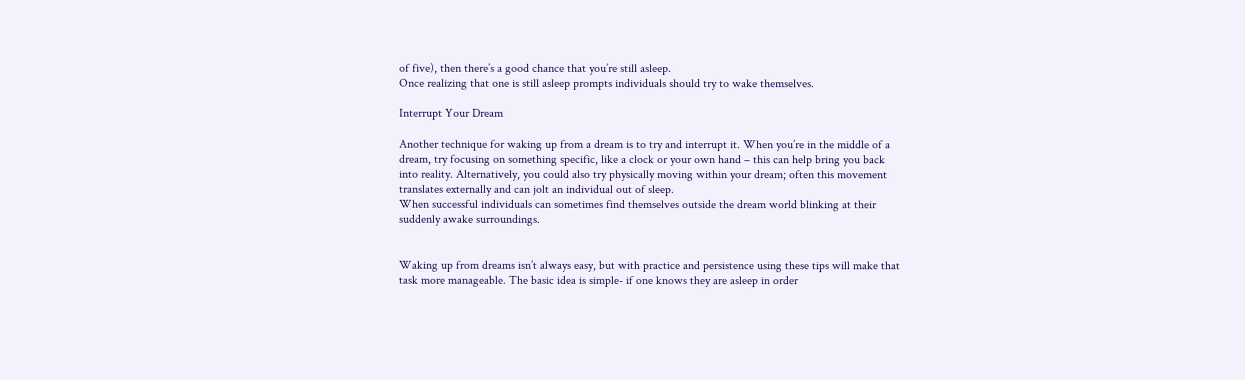of five), then there’s a good chance that you’re still asleep.
Once realizing that one is still asleep prompts individuals should try to wake themselves.

Interrupt Your Dream

Another technique for waking up from a dream is to try and interrupt it. When you’re in the middle of a dream, try focusing on something specific, like a clock or your own hand – this can help bring you back into reality. Alternatively, you could also try physically moving within your dream; often this movement translates externally and can jolt an individual out of sleep.
When successful individuals can sometimes find themselves outside the dream world blinking at their suddenly awake surroundings.


Waking up from dreams isn’t always easy, but with practice and persistence using these tips will make that task more manageable. The basic idea is simple- if one knows they are asleep in order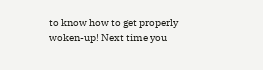to know how to get properly woken-up! Next time you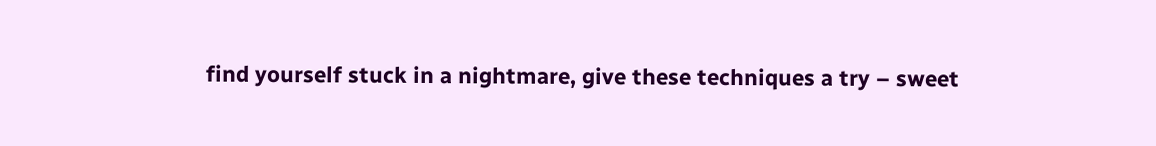find yourself stuck in a nightmare, give these techniques a try – sweet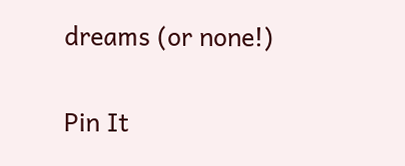dreams (or none!)

Pin It